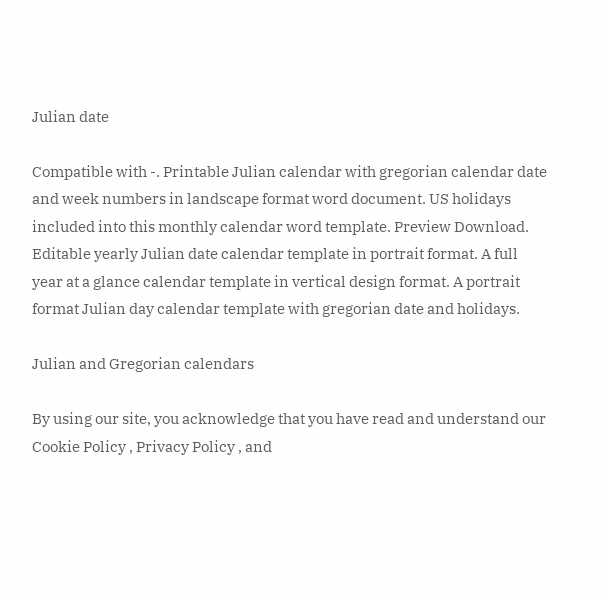Julian date

Compatible with -. Printable Julian calendar with gregorian calendar date and week numbers in landscape format word document. US holidays included into this monthly calendar word template. Preview Download. Editable yearly Julian date calendar template in portrait format. A full year at a glance calendar template in vertical design format. A portrait format Julian day calendar template with gregorian date and holidays.

Julian and Gregorian calendars

By using our site, you acknowledge that you have read and understand our Cookie Policy , Privacy Policy , and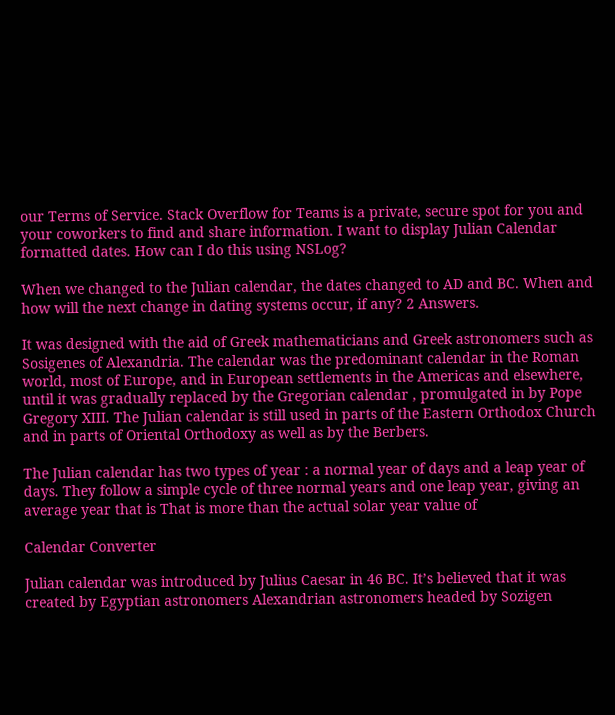our Terms of Service. Stack Overflow for Teams is a private, secure spot for you and your coworkers to find and share information. I want to display Julian Calendar formatted dates. How can I do this using NSLog?

When we changed to the Julian calendar, the dates changed to AD and BC. When and how will the next change in dating systems occur, if any? 2 Answers.

It was designed with the aid of Greek mathematicians and Greek astronomers such as Sosigenes of Alexandria. The calendar was the predominant calendar in the Roman world, most of Europe, and in European settlements in the Americas and elsewhere, until it was gradually replaced by the Gregorian calendar , promulgated in by Pope Gregory XIII. The Julian calendar is still used in parts of the Eastern Orthodox Church and in parts of Oriental Orthodoxy as well as by the Berbers.

The Julian calendar has two types of year : a normal year of days and a leap year of days. They follow a simple cycle of three normal years and one leap year, giving an average year that is That is more than the actual solar year value of

Calendar Converter

Julian calendar was introduced by Julius Caesar in 46 BC. It’s believed that it was created by Egyptian astronomers Alexandrian astronomers headed by Sozigen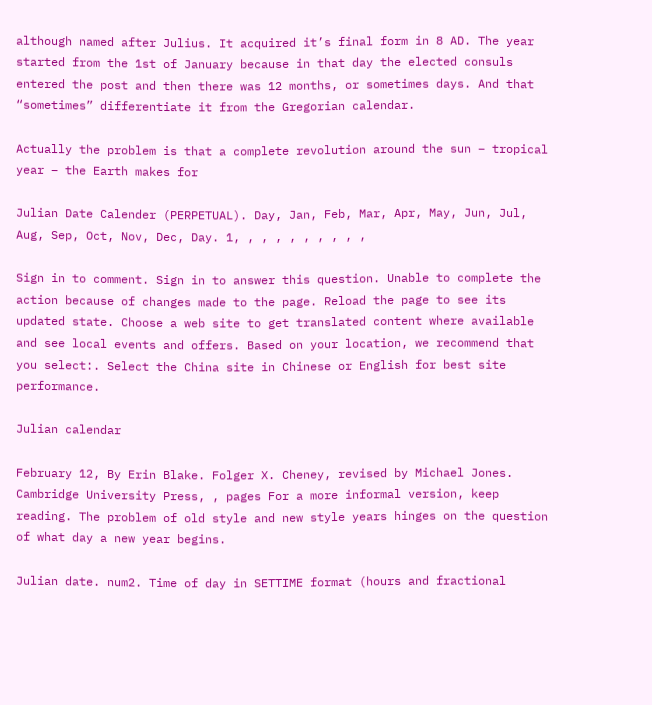although named after Julius. It acquired it’s final form in 8 AD. The year started from the 1st of January because in that day the elected consuls entered the post and then there was 12 months, or sometimes days. And that “sometimes” differentiate it from the Gregorian calendar.

Actually the problem is that a complete revolution around the sun – tropical year – the Earth makes for

Julian Date Calender (PERPETUAL). Day, Jan, Feb, Mar, Apr, May, Jun, Jul, Aug, Sep, Oct, Nov, Dec, Day. 1, , , , , , , , , ,

Sign in to comment. Sign in to answer this question. Unable to complete the action because of changes made to the page. Reload the page to see its updated state. Choose a web site to get translated content where available and see local events and offers. Based on your location, we recommend that you select:. Select the China site in Chinese or English for best site performance.

Julian calendar

February 12, By Erin Blake. Folger X. Cheney, revised by Michael Jones. Cambridge University Press, , pages For a more informal version, keep reading. The problem of old style and new style years hinges on the question of what day a new year begins.

Julian date. num2. Time of day in SETTIME format (hours and fractional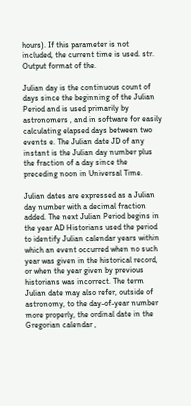hours). If this parameter is not included, the current time is used. str. Output format of the.

Julian day is the continuous count of days since the beginning of the Julian Period and is used primarily by astronomers , and in software for easily calculating elapsed days between two events e. The Julian date JD of any instant is the Julian day number plus the fraction of a day since the preceding noon in Universal Time.

Julian dates are expressed as a Julian day number with a decimal fraction added. The next Julian Period begins in the year AD Historians used the period to identify Julian calendar years within which an event occurred when no such year was given in the historical record, or when the year given by previous historians was incorrect. The term Julian date may also refer, outside of astronomy, to the day-of-year number more properly, the ordinal date in the Gregorian calendar ,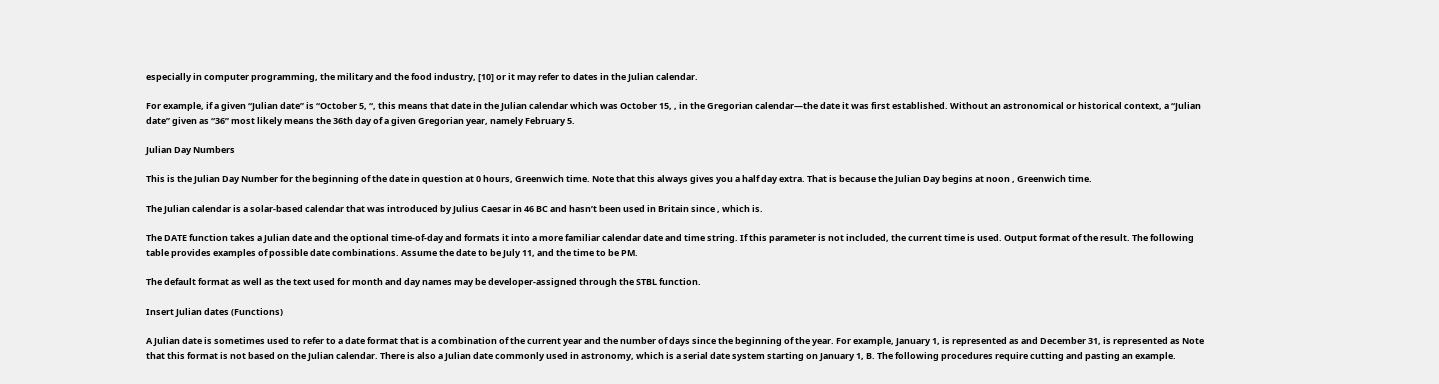especially in computer programming, the military and the food industry, [10] or it may refer to dates in the Julian calendar.

For example, if a given “Julian date” is “October 5, “, this means that date in the Julian calendar which was October 15, , in the Gregorian calendar—the date it was first established. Without an astronomical or historical context, a “Julian date” given as “36” most likely means the 36th day of a given Gregorian year, namely February 5.

Julian Day Numbers

This is the Julian Day Number for the beginning of the date in question at 0 hours, Greenwich time. Note that this always gives you a half day extra. That is because the Julian Day begins at noon , Greenwich time.

The Julian calendar is a solar-based calendar that was introduced by Julius Caesar in 46 BC and hasn’t been used in Britain since , which is.

The DATE function takes a Julian date and the optional time-of-day and formats it into a more familiar calendar date and time string. If this parameter is not included, the current time is used. Output format of the result. The following table provides examples of possible date combinations. Assume the date to be July 11, and the time to be PM.

The default format as well as the text used for month and day names may be developer-assigned through the STBL function.

Insert Julian dates (Functions)

A Julian date is sometimes used to refer to a date format that is a combination of the current year and the number of days since the beginning of the year. For example, January 1, is represented as and December 31, is represented as Note that this format is not based on the Julian calendar. There is also a Julian date commonly used in astronomy, which is a serial date system starting on January 1, B. The following procedures require cutting and pasting an example.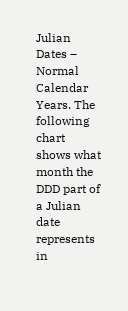Julian Dates – Normal Calendar Years. The following chart shows what month the DDD part of a Julian date represents in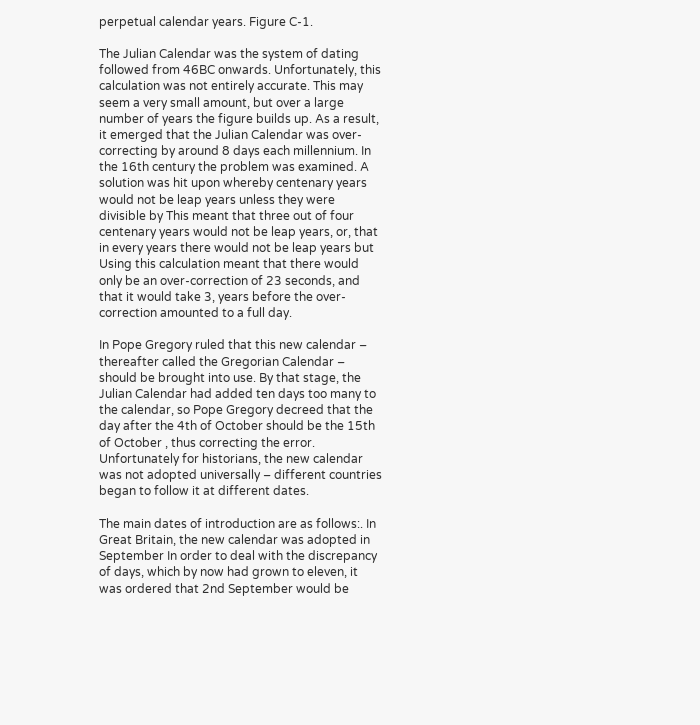perpetual calendar years. Figure C-1.

The Julian Calendar was the system of dating followed from 46BC onwards. Unfortunately, this calculation was not entirely accurate. This may seem a very small amount, but over a large number of years the figure builds up. As a result, it emerged that the Julian Calendar was over-correcting by around 8 days each millennium. In the 16th century the problem was examined. A solution was hit upon whereby centenary years would not be leap years unless they were divisible by This meant that three out of four centenary years would not be leap years, or, that in every years there would not be leap years but Using this calculation meant that there would only be an over-correction of 23 seconds, and that it would take 3, years before the over-correction amounted to a full day.

In Pope Gregory ruled that this new calendar – thereafter called the Gregorian Calendar – should be brought into use. By that stage, the Julian Calendar had added ten days too many to the calendar, so Pope Gregory decreed that the day after the 4th of October should be the 15th of October , thus correcting the error. Unfortunately for historians, the new calendar was not adopted universally – different countries began to follow it at different dates.

The main dates of introduction are as follows:. In Great Britain, the new calendar was adopted in September In order to deal with the discrepancy of days, which by now had grown to eleven, it was ordered that 2nd September would be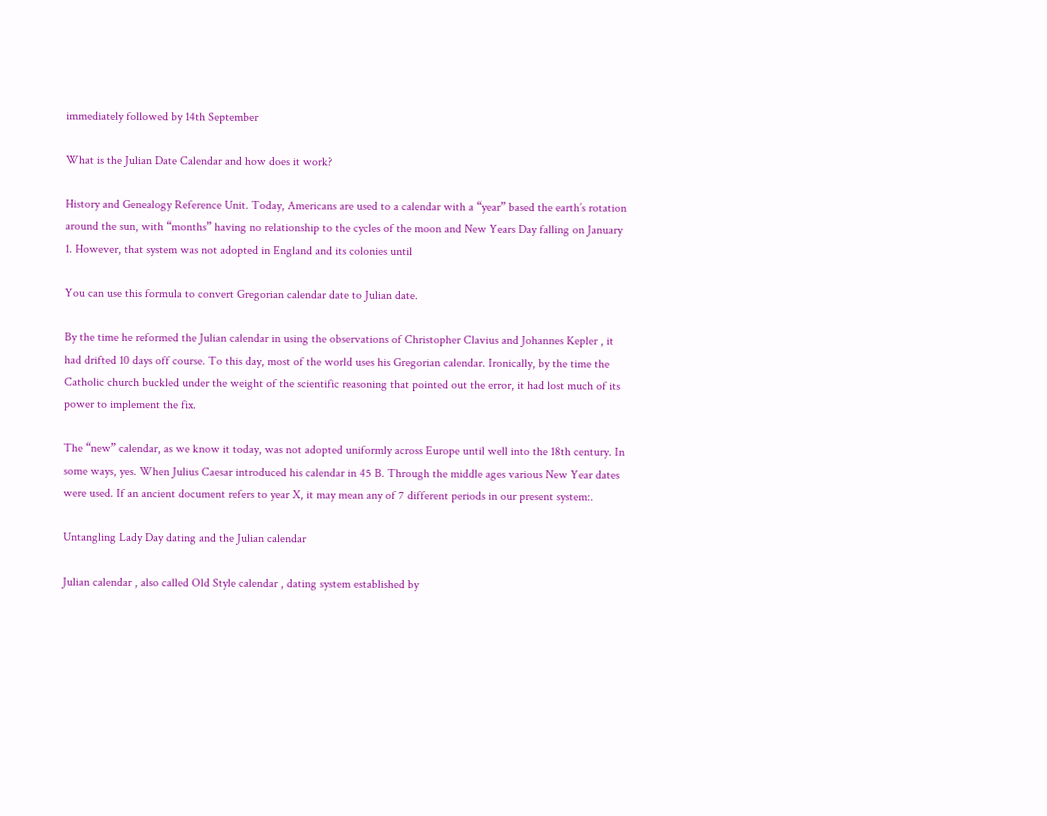immediately followed by 14th September

What is the Julian Date Calendar and how does it work?

History and Genealogy Reference Unit. Today, Americans are used to a calendar with a “year” based the earth’s rotation around the sun, with “months” having no relationship to the cycles of the moon and New Years Day falling on January 1. However, that system was not adopted in England and its colonies until

You can use this formula to convert Gregorian calendar date to Julian date.

By the time he reformed the Julian calendar in using the observations of Christopher Clavius and Johannes Kepler , it had drifted 10 days off course. To this day, most of the world uses his Gregorian calendar. Ironically, by the time the Catholic church buckled under the weight of the scientific reasoning that pointed out the error, it had lost much of its power to implement the fix.

The “new” calendar, as we know it today, was not adopted uniformly across Europe until well into the 18th century. In some ways, yes. When Julius Caesar introduced his calendar in 45 B. Through the middle ages various New Year dates were used. If an ancient document refers to year X, it may mean any of 7 different periods in our present system:.

Untangling Lady Day dating and the Julian calendar

Julian calendar , also called Old Style calendar , dating system established by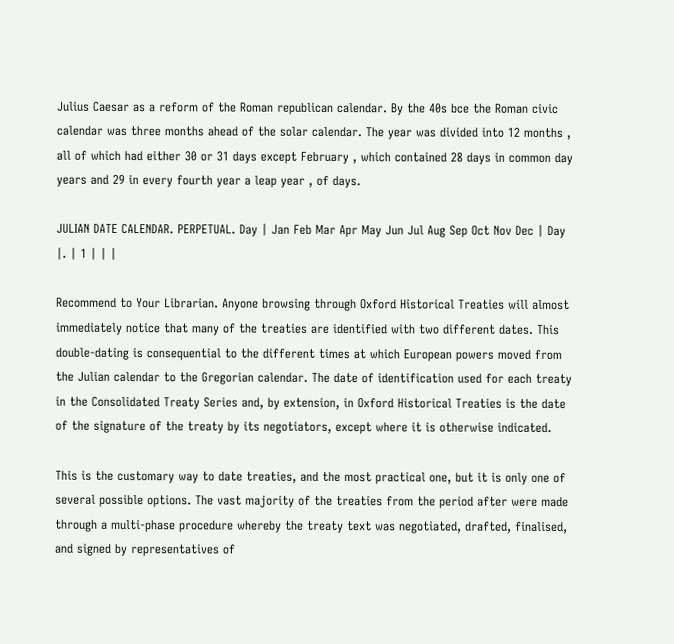Julius Caesar as a reform of the Roman republican calendar. By the 40s bce the Roman civic calendar was three months ahead of the solar calendar. The year was divided into 12 months , all of which had either 30 or 31 days except February , which contained 28 days in common day years and 29 in every fourth year a leap year , of days.

JULIAN DATE CALENDAR. PERPETUAL. Day | Jan Feb Mar Apr May Jun Jul Aug Sep Oct Nov Dec | Day |. | 1 | | |

Recommend to Your Librarian. Anyone browsing through Oxford Historical Treaties will almost immediately notice that many of the treaties are identified with two different dates. This double-dating is consequential to the different times at which European powers moved from the Julian calendar to the Gregorian calendar. The date of identification used for each treaty in the Consolidated Treaty Series and, by extension, in Oxford Historical Treaties is the date of the signature of the treaty by its negotiators, except where it is otherwise indicated.

This is the customary way to date treaties, and the most practical one, but it is only one of several possible options. The vast majority of the treaties from the period after were made through a multi-phase procedure whereby the treaty text was negotiated, drafted, finalised, and signed by representatives of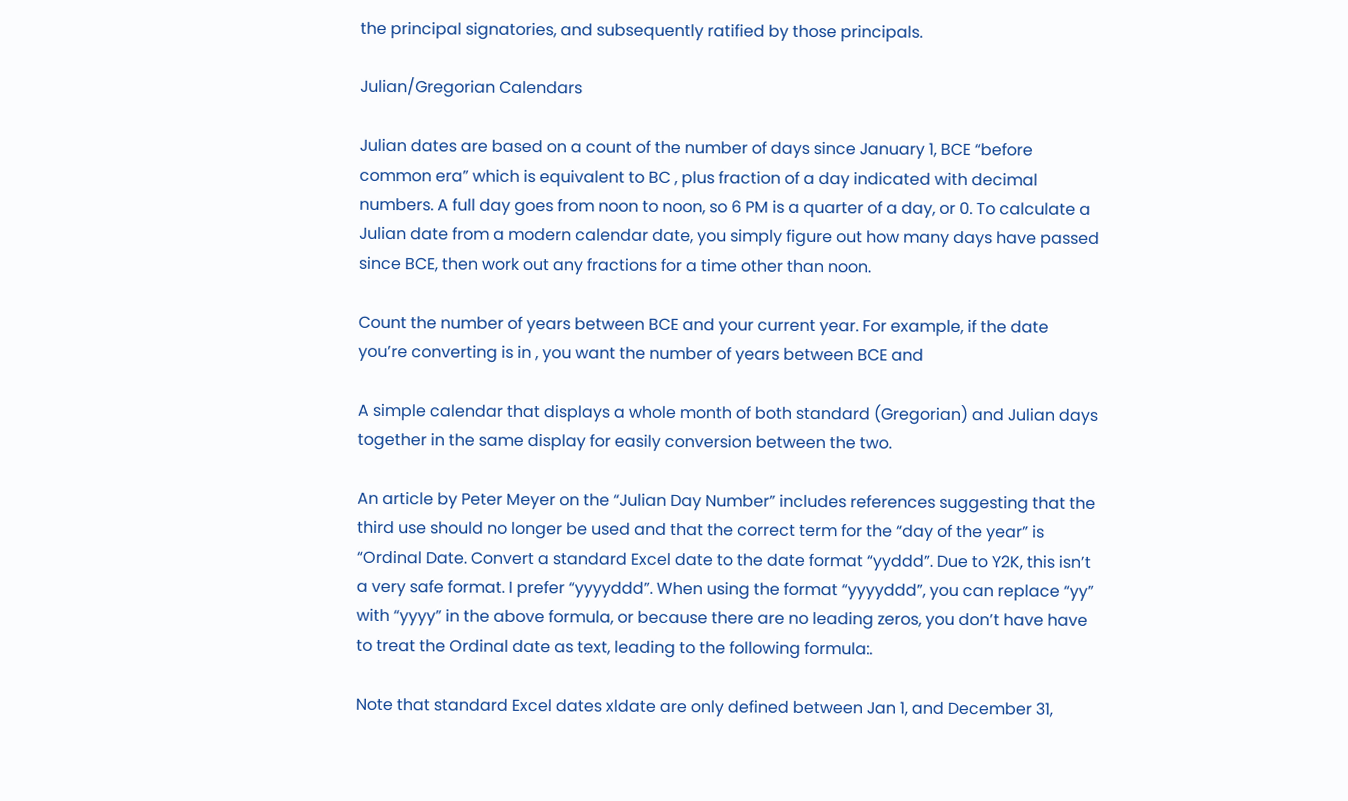the principal signatories, and subsequently ratified by those principals.

Julian/Gregorian Calendars

Julian dates are based on a count of the number of days since January 1, BCE “before common era” which is equivalent to BC , plus fraction of a day indicated with decimal numbers. A full day goes from noon to noon, so 6 PM is a quarter of a day, or 0. To calculate a Julian date from a modern calendar date, you simply figure out how many days have passed since BCE, then work out any fractions for a time other than noon.

Count the number of years between BCE and your current year. For example, if the date you’re converting is in , you want the number of years between BCE and

A simple calendar that displays a whole month of both standard (Gregorian) and Julian days together in the same display for easily conversion between the two.

An article by Peter Meyer on the “Julian Day Number” includes references suggesting that the third use should no longer be used and that the correct term for the “day of the year” is “Ordinal Date. Convert a standard Excel date to the date format “yyddd”. Due to Y2K, this isn’t a very safe format. I prefer “yyyyddd”. When using the format “yyyyddd”, you can replace “yy” with “yyyy” in the above formula, or because there are no leading zeros, you don’t have have to treat the Ordinal date as text, leading to the following formula:.

Note that standard Excel dates xldate are only defined between Jan 1, and December 31,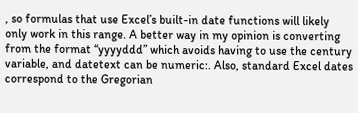, so formulas that use Excel’s built-in date functions will likely only work in this range. A better way in my opinion is converting from the format “yyyyddd” which avoids having to use the century variable, and datetext can be numeric:. Also, standard Excel dates correspond to the Gregorian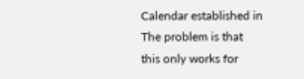Calendar established in The problem is that this only works for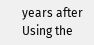years after Using the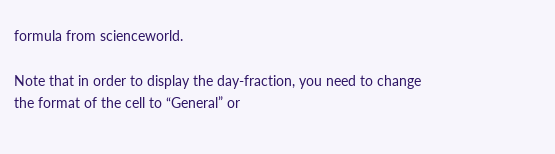formula from scienceworld.

Note that in order to display the day-fraction, you need to change the format of the cell to “General” or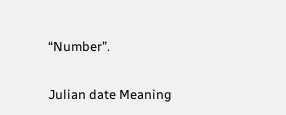“Number”.

Julian date Meaning